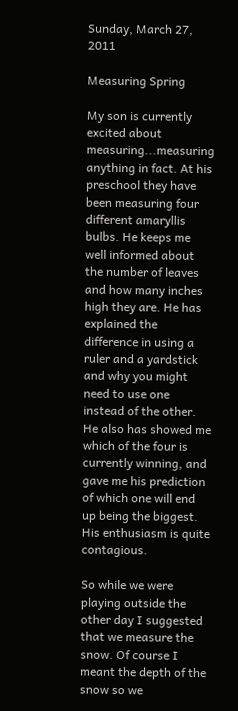Sunday, March 27, 2011

Measuring Spring

My son is currently excited about measuring...measuring anything in fact. At his preschool they have been measuring four different amaryllis bulbs. He keeps me well informed about the number of leaves and how many inches high they are. He has explained the difference in using a ruler and a yardstick and why you might need to use one instead of the other. He also has showed me which of the four is currently winning, and gave me his prediction of which one will end up being the biggest. His enthusiasm is quite contagious.

So while we were playing outside the other day I suggested that we measure the snow. Of course I meant the depth of the snow so we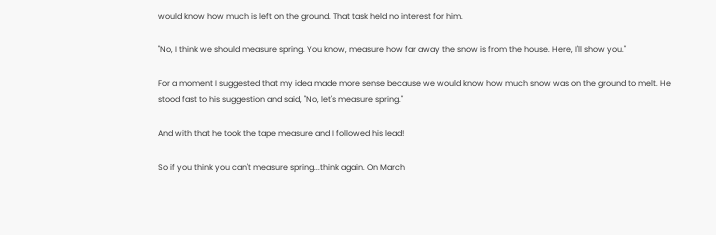would know how much is left on the ground. That task held no interest for him.

"No, I think we should measure spring. You know, measure how far away the snow is from the house. Here, I'll show you."

For a moment I suggested that my idea made more sense because we would know how much snow was on the ground to melt. He stood fast to his suggestion and said, "No, let's measure spring."

And with that he took the tape measure and I followed his lead!

So if you think you can't measure spring...think again. On March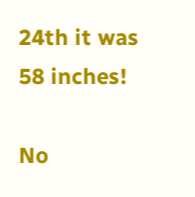24th it was 58 inches!

No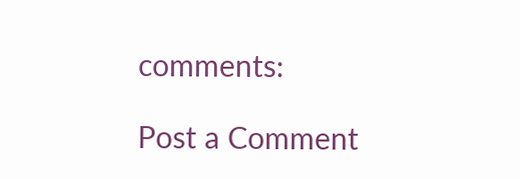comments:

Post a Comment